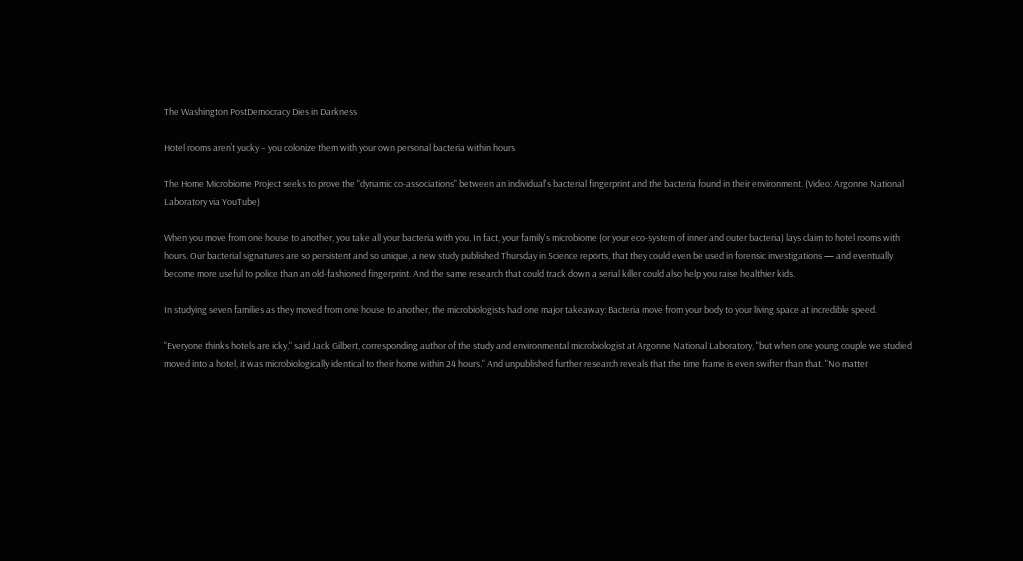The Washington PostDemocracy Dies in Darkness

Hotel rooms aren’t yucky – you colonize them with your own personal bacteria within hours

The Home Microbiome Project seeks to prove the "dynamic co-associations" between an individual's bacterial fingerprint and the bacteria found in their environment. (Video: Argonne National Laboratory via YouTube)

When you move from one house to another, you take all your bacteria with you. In fact, your family's microbiome (or your eco-system of inner and outer bacteria) lays claim to hotel rooms with hours. Our bacterial signatures are so persistent and so unique, a new study published Thursday in Science reports, that they could even be used in forensic investigations — and eventually become more useful to police than an old-fashioned fingerprint. And the same research that could track down a serial killer could also help you raise healthier kids.

In studying seven families as they moved from one house to another, the microbiologists had one major takeaway: Bacteria move from your body to your living space at incredible speed.

"Everyone thinks hotels are icky," said Jack Gilbert, corresponding author of the study and environmental microbiologist at Argonne National Laboratory, "but when one young couple we studied moved into a hotel, it was microbiologically identical to their home within 24 hours." And unpublished further research reveals that the time frame is even swifter than that. "No matter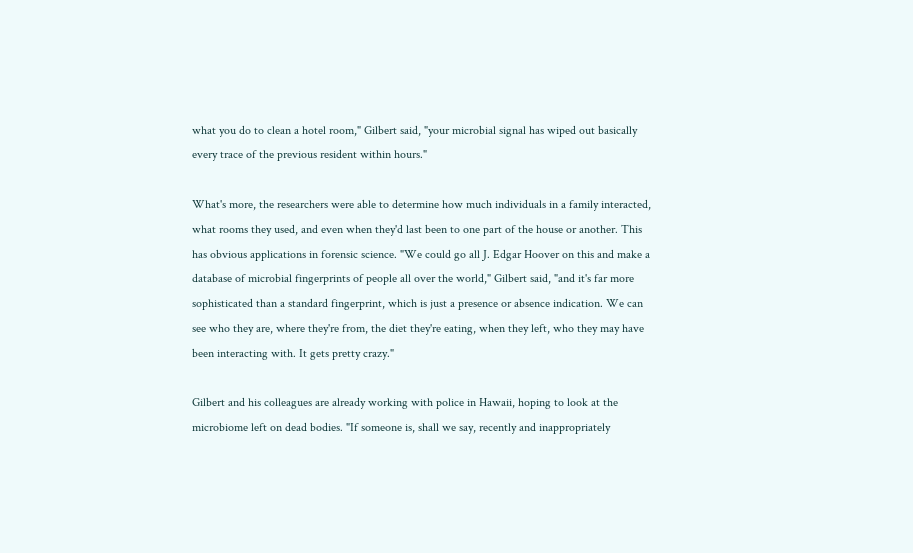what you do to clean a hotel room," Gilbert said, "your microbial signal has wiped out basically every trace of the previous resident within hours."

What's more, the researchers were able to determine how much individuals in a family interacted, what rooms they used, and even when they'd last been to one part of the house or another. This has obvious applications in forensic science. "We could go all J. Edgar Hoover on this and make a database of microbial fingerprints of people all over the world," Gilbert said, "and it's far more sophisticated than a standard fingerprint, which is just a presence or absence indication. We can see who they are, where they're from, the diet they're eating, when they left, who they may have been interacting with. It gets pretty crazy."

Gilbert and his colleagues are already working with police in Hawaii, hoping to look at the microbiome left on dead bodies. "If someone is, shall we say, recently and inappropriately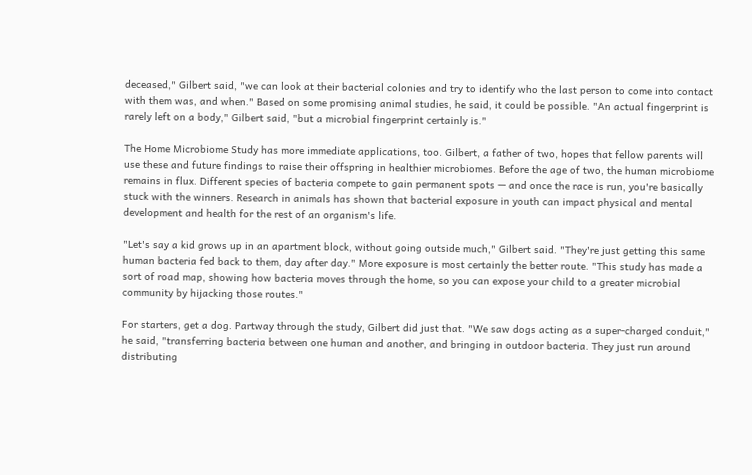deceased," Gilbert said, "we can look at their bacterial colonies and try to identify who the last person to come into contact with them was, and when." Based on some promising animal studies, he said, it could be possible. "An actual fingerprint is rarely left on a body," Gilbert said, "but a microbial fingerprint certainly is."

The Home Microbiome Study has more immediate applications, too. Gilbert, a father of two, hopes that fellow parents will use these and future findings to raise their offspring in healthier microbiomes. Before the age of two, the human microbiome remains in flux. Different species of bacteria compete to gain permanent spots — and once the race is run, you're basically stuck with the winners. Research in animals has shown that bacterial exposure in youth can impact physical and mental development and health for the rest of an organism's life.

"Let's say a kid grows up in an apartment block, without going outside much," Gilbert said. "They're just getting this same human bacteria fed back to them, day after day." More exposure is most certainly the better route. "This study has made a sort of road map, showing how bacteria moves through the home, so you can expose your child to a greater microbial community by hijacking those routes."

For starters, get a dog. Partway through the study, Gilbert did just that. "We saw dogs acting as a super-charged conduit," he said, "transferring bacteria between one human and another, and bringing in outdoor bacteria. They just run around distributing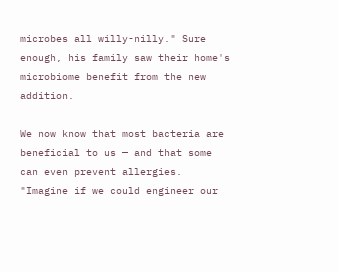microbes all willy-nilly." Sure enough, his family saw their home's microbiome benefit from the new addition.

We now know that most bacteria are beneficial to us — and that some can even prevent allergies. "Imagine if we could engineer our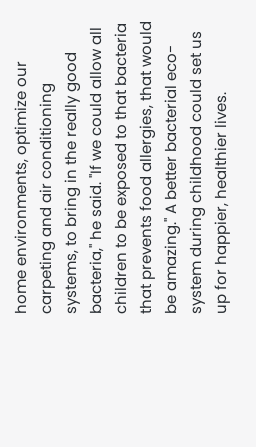home environments, optimize our carpeting and air conditioning systems, to bring in the really good bacteria," he said. "If we could allow all children to be exposed to that bacteria that prevents food allergies, that would be amazing." A better bacterial eco-system during childhood could set us up for happier, healthier lives.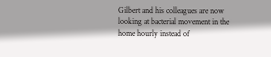Gilbert and his colleagues are now looking at bacterial movement in the home hourly instead of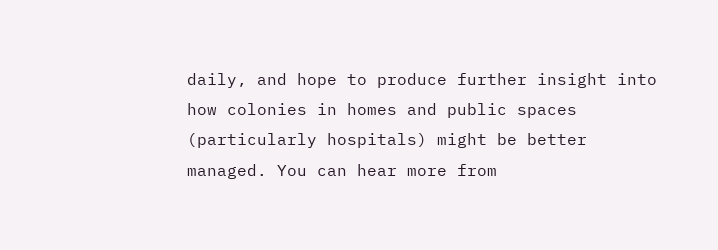daily, and hope to produce further insight into how colonies in homes and public spaces (particularly hospitals) might be better managed. You can hear more from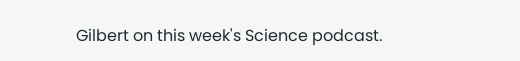Gilbert on this week's Science podcast.